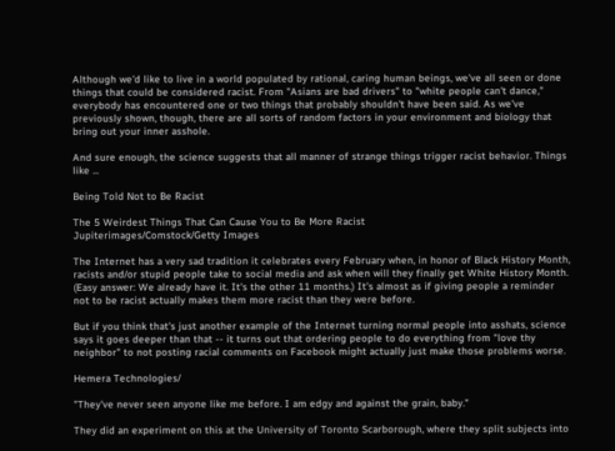Although we'd like to live in a world populated by rational, caring human beings, we've all seen or done things that could be considered racist. From "Asians are bad drivers" to "white people can't dance," everybody has encountered one or two things that probably shouldn't have been said. As we've previously shown, though, there are all sorts of random factors in your environment and biology that bring out your inner asshole.

And sure enough, the science suggests that all manner of strange things trigger racist behavior. Things like ...

Being Told Not to Be Racist

The 5 Weirdest Things That Can Cause You to Be More Racist
Jupiterimages/Comstock/Getty Images

The Internet has a very sad tradition it celebrates every February when, in honor of Black History Month, racists and/or stupid people take to social media and ask when will they finally get White History Month. (Easy answer: We already have it. It's the other 11 months.) It's almost as if giving people a reminder not to be racist actually makes them more racist than they were before.

But if you think that's just another example of the Internet turning normal people into asshats, science says it goes deeper than that -- it turns out that ordering people to do everything from "love thy neighbor" to not posting racial comments on Facebook might actually just make those problems worse.

Hemera Technologies/

"They've never seen anyone like me before. I am edgy and against the grain, baby."

They did an experiment on this at the University of Toronto Scarborough, where they split subjects into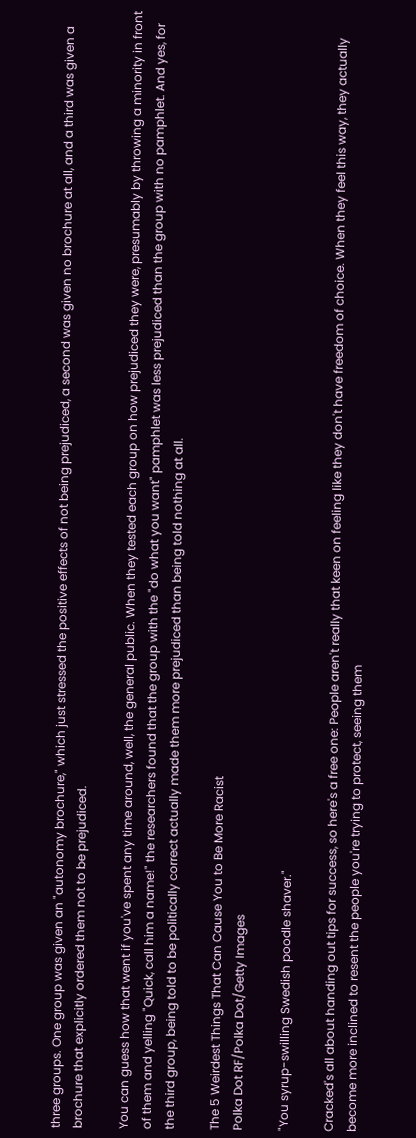three groups. One group was given an "autonomy brochure," which just stressed the positive effects of not being prejudiced, a second was given no brochure at all, and a third was given a brochure that explicitly ordered them not to be prejudiced.

You can guess how that went if you've spent any time around, well, the general public. When they tested each group on how prejudiced they were, presumably by throwing a minority in front of them and yelling "Quick, call him a name!" the researchers found that the group with the "do what you want" pamphlet was less prejudiced than the group with no pamphlet. And yes, for the third group, being told to be politically correct actually made them more prejudiced than being told nothing at all.

The 5 Weirdest Things That Can Cause You to Be More Racist
Polka Dot RF/Polka Dot/Getty Images

"You syrup-swilling Swedish poodle shaver."

Cracked's all about handing out tips for success, so here's a free one: People aren't really that keen on feeling like they don't have freedom of choice. When they feel this way, they actually become more inclined to resent the people you're trying to protect, seeing them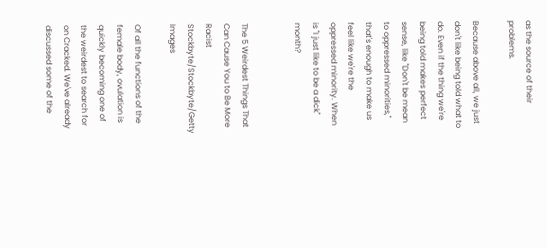as the source of their problems.

Because above all, we just don't like being told what to do. Even if the thing we're being told makes perfect sense, like "Don't be mean to oppressed minorities," that's enough to make us feel like we're the oppressed minority. When is "I just like to be a dick" month?


The 5 Weirdest Things That Can Cause You to Be More Racist
Stockbyte/Stockbyte/Getty Images

Of all the functions of the female body, ovulation is quickly becoming one of the weirdest to search for on Cracked. We've already discussed some of the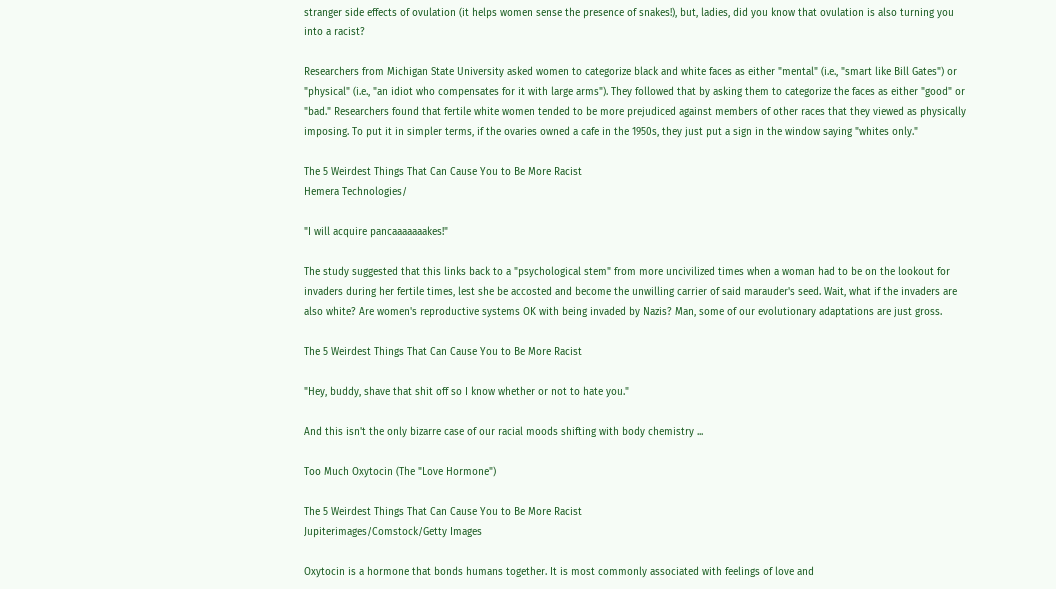stranger side effects of ovulation (it helps women sense the presence of snakes!), but, ladies, did you know that ovulation is also turning you into a racist?

Researchers from Michigan State University asked women to categorize black and white faces as either "mental" (i.e., "smart like Bill Gates") or "physical" (i.e., "an idiot who compensates for it with large arms"). They followed that by asking them to categorize the faces as either "good" or "bad." Researchers found that fertile white women tended to be more prejudiced against members of other races that they viewed as physically imposing. To put it in simpler terms, if the ovaries owned a cafe in the 1950s, they just put a sign in the window saying "whites only."

The 5 Weirdest Things That Can Cause You to Be More Racist
Hemera Technologies/

"I will acquire pancaaaaaaakes!"

The study suggested that this links back to a "psychological stem" from more uncivilized times when a woman had to be on the lookout for invaders during her fertile times, lest she be accosted and become the unwilling carrier of said marauder's seed. Wait, what if the invaders are also white? Are women's reproductive systems OK with being invaded by Nazis? Man, some of our evolutionary adaptations are just gross.

The 5 Weirdest Things That Can Cause You to Be More Racist

"Hey, buddy, shave that shit off so I know whether or not to hate you."

And this isn't the only bizarre case of our racial moods shifting with body chemistry ...

Too Much Oxytocin (The "Love Hormone")

The 5 Weirdest Things That Can Cause You to Be More Racist
Jupiterimages/Comstock/Getty Images

Oxytocin is a hormone that bonds humans together. It is most commonly associated with feelings of love and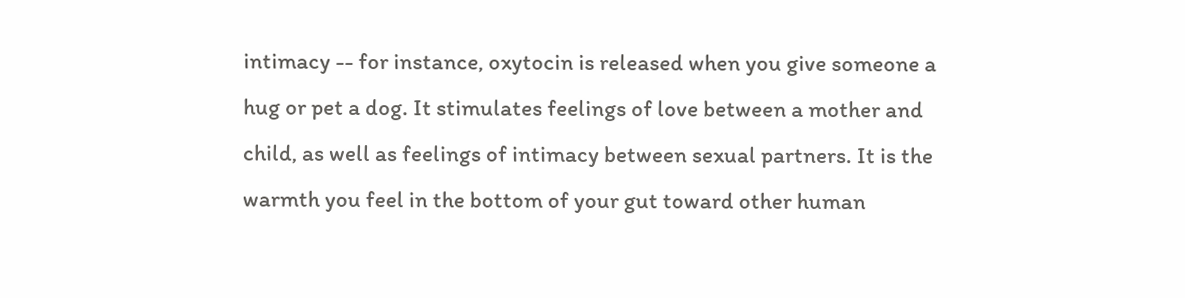intimacy -- for instance, oxytocin is released when you give someone a hug or pet a dog. It stimulates feelings of love between a mother and child, as well as feelings of intimacy between sexual partners. It is the warmth you feel in the bottom of your gut toward other human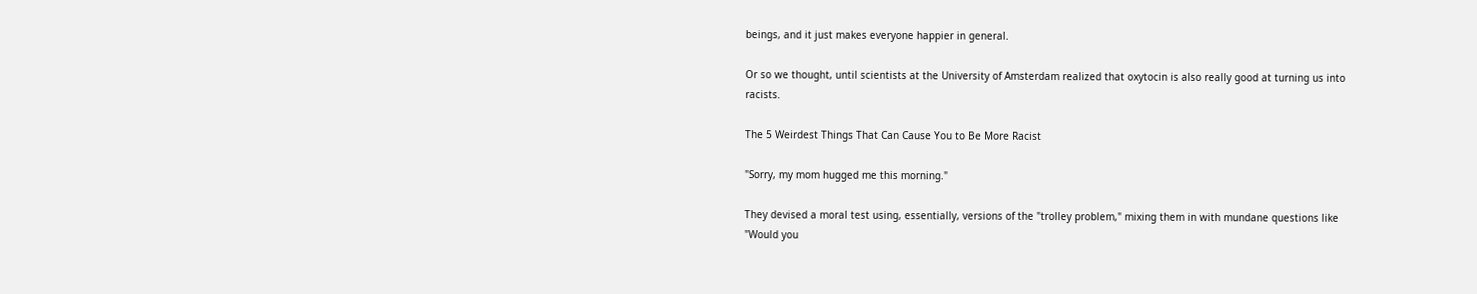beings, and it just makes everyone happier in general.

Or so we thought, until scientists at the University of Amsterdam realized that oxytocin is also really good at turning us into racists.

The 5 Weirdest Things That Can Cause You to Be More Racist

"Sorry, my mom hugged me this morning."

They devised a moral test using, essentially, versions of the "trolley problem," mixing them in with mundane questions like "Would you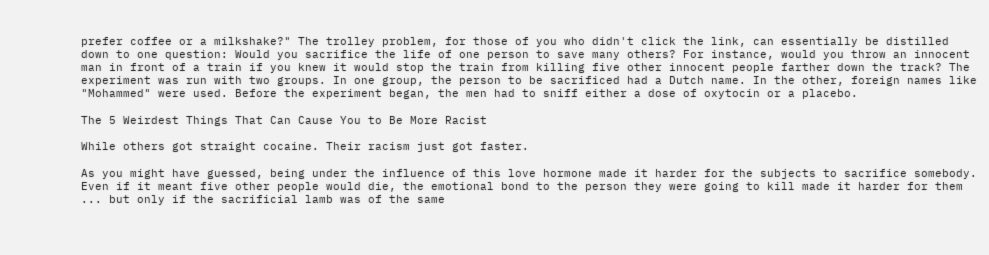prefer coffee or a milkshake?" The trolley problem, for those of you who didn't click the link, can essentially be distilled down to one question: Would you sacrifice the life of one person to save many others? For instance, would you throw an innocent man in front of a train if you knew it would stop the train from killing five other innocent people farther down the track? The experiment was run with two groups. In one group, the person to be sacrificed had a Dutch name. In the other, foreign names like "Mohammed" were used. Before the experiment began, the men had to sniff either a dose of oxytocin or a placebo.

The 5 Weirdest Things That Can Cause You to Be More Racist

While others got straight cocaine. Their racism just got faster.

As you might have guessed, being under the influence of this love hormone made it harder for the subjects to sacrifice somebody. Even if it meant five other people would die, the emotional bond to the person they were going to kill made it harder for them ... but only if the sacrificial lamb was of the same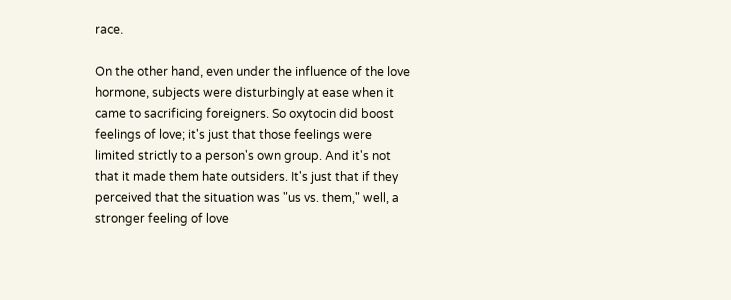race.

On the other hand, even under the influence of the love hormone, subjects were disturbingly at ease when it came to sacrificing foreigners. So oxytocin did boost feelings of love; it's just that those feelings were limited strictly to a person's own group. And it's not that it made them hate outsiders. It's just that if they perceived that the situation was "us vs. them," well, a stronger feeling of love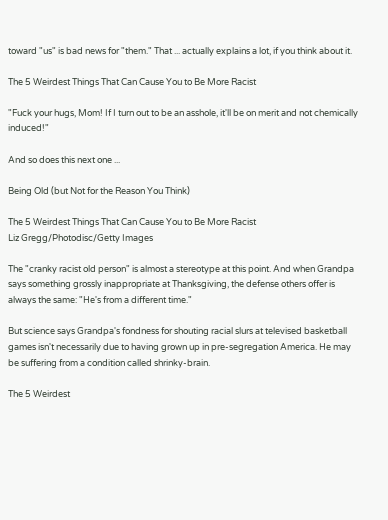toward "us" is bad news for "them." That ... actually explains a lot, if you think about it.

The 5 Weirdest Things That Can Cause You to Be More Racist

"Fuck your hugs, Mom! If I turn out to be an asshole, it'll be on merit and not chemically induced!"

And so does this next one ...

Being Old (but Not for the Reason You Think)

The 5 Weirdest Things That Can Cause You to Be More Racist
Liz Gregg/Photodisc/Getty Images

The "cranky racist old person" is almost a stereotype at this point. And when Grandpa says something grossly inappropriate at Thanksgiving, the defense others offer is always the same: "He's from a different time."

But science says Grandpa's fondness for shouting racial slurs at televised basketball games isn't necessarily due to having grown up in pre-segregation America. He may be suffering from a condition called shrinky-brain.

The 5 Weirdest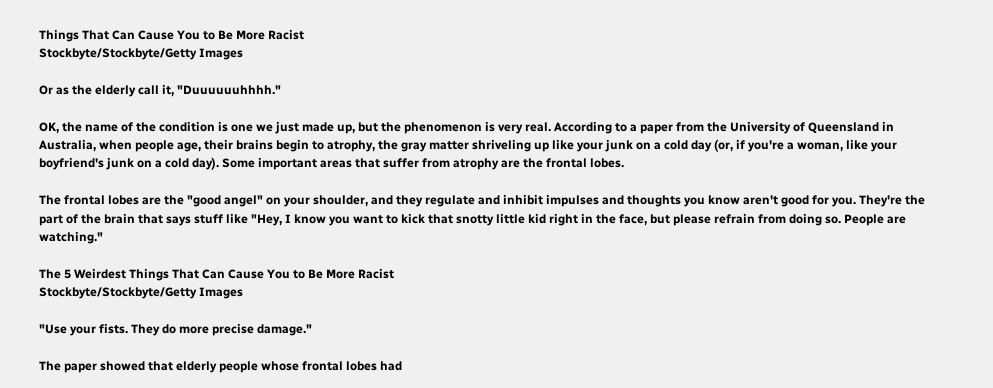Things That Can Cause You to Be More Racist
Stockbyte/Stockbyte/Getty Images

Or as the elderly call it, "Duuuuuuhhhh."

OK, the name of the condition is one we just made up, but the phenomenon is very real. According to a paper from the University of Queensland in Australia, when people age, their brains begin to atrophy, the gray matter shriveling up like your junk on a cold day (or, if you're a woman, like your boyfriend's junk on a cold day). Some important areas that suffer from atrophy are the frontal lobes.

The frontal lobes are the "good angel" on your shoulder, and they regulate and inhibit impulses and thoughts you know aren't good for you. They're the part of the brain that says stuff like "Hey, I know you want to kick that snotty little kid right in the face, but please refrain from doing so. People are watching."

The 5 Weirdest Things That Can Cause You to Be More Racist
Stockbyte/Stockbyte/Getty Images

"Use your fists. They do more precise damage."

The paper showed that elderly people whose frontal lobes had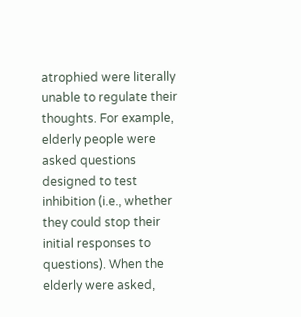atrophied were literally unable to regulate their thoughts. For example, elderly people were asked questions designed to test inhibition (i.e., whether they could stop their initial responses to questions). When the elderly were asked,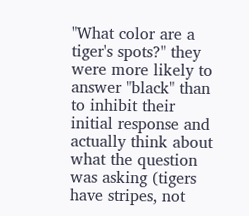"What color are a tiger's spots?" they were more likely to answer "black" than to inhibit their initial response and actually think about what the question was asking (tigers have stripes, not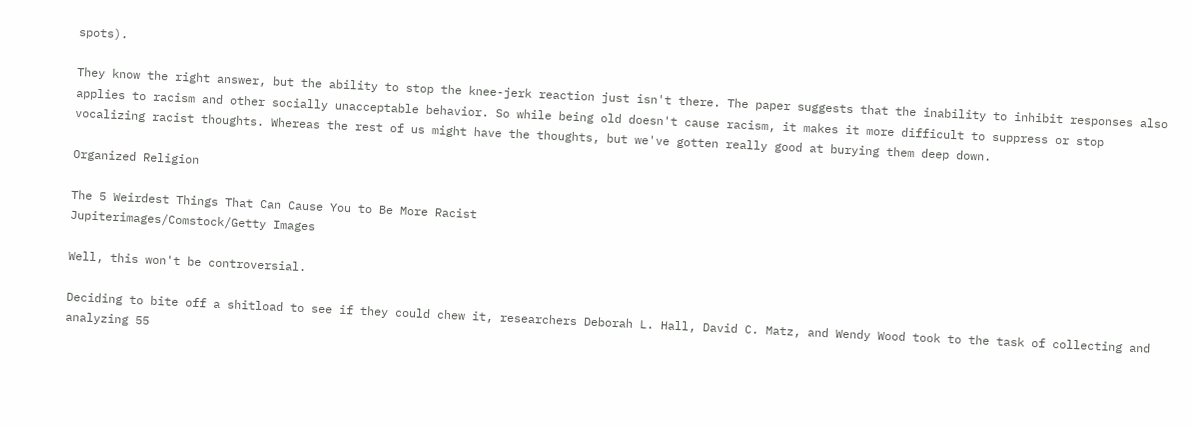spots).

They know the right answer, but the ability to stop the knee-jerk reaction just isn't there. The paper suggests that the inability to inhibit responses also applies to racism and other socially unacceptable behavior. So while being old doesn't cause racism, it makes it more difficult to suppress or stop vocalizing racist thoughts. Whereas the rest of us might have the thoughts, but we've gotten really good at burying them deep down.

Organized Religion

The 5 Weirdest Things That Can Cause You to Be More Racist
Jupiterimages/Comstock/Getty Images

Well, this won't be controversial.

Deciding to bite off a shitload to see if they could chew it, researchers Deborah L. Hall, David C. Matz, and Wendy Wood took to the task of collecting and analyzing 55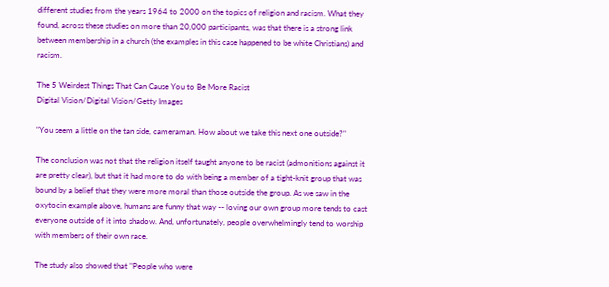different studies from the years 1964 to 2000 on the topics of religion and racism. What they found, across these studies on more than 20,000 participants, was that there is a strong link between membership in a church (the examples in this case happened to be white Christians) and racism.

The 5 Weirdest Things That Can Cause You to Be More Racist
Digital Vision/Digital Vision/Getty Images

"You seem a little on the tan side, cameraman. How about we take this next one outside?"

The conclusion was not that the religion itself taught anyone to be racist (admonitions against it are pretty clear), but that it had more to do with being a member of a tight-knit group that was bound by a belief that they were more moral than those outside the group. As we saw in the oxytocin example above, humans are funny that way -- loving our own group more tends to cast everyone outside of it into shadow. And, unfortunately, people overwhelmingly tend to worship with members of their own race.

The study also showed that "People who were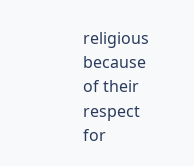religious because of their respect for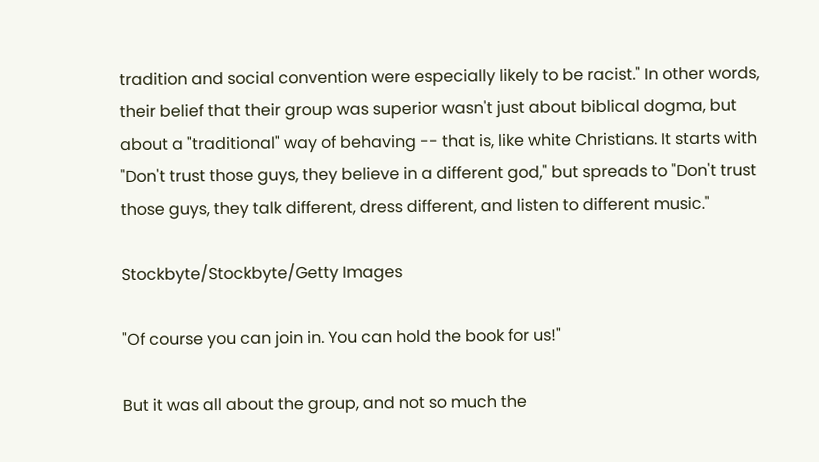tradition and social convention were especially likely to be racist." In other words, their belief that their group was superior wasn't just about biblical dogma, but about a "traditional" way of behaving -- that is, like white Christians. It starts with "Don't trust those guys, they believe in a different god," but spreads to "Don't trust those guys, they talk different, dress different, and listen to different music."

Stockbyte/Stockbyte/Getty Images

"Of course you can join in. You can hold the book for us!"

But it was all about the group, and not so much the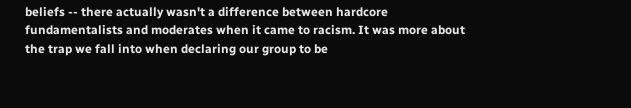beliefs -- there actually wasn't a difference between hardcore fundamentalists and moderates when it came to racism. It was more about the trap we fall into when declaring our group to be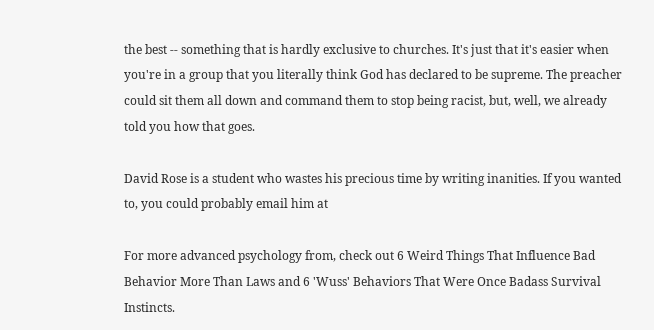the best -- something that is hardly exclusive to churches. It's just that it's easier when you're in a group that you literally think God has declared to be supreme. The preacher could sit them all down and command them to stop being racist, but, well, we already told you how that goes.

David Rose is a student who wastes his precious time by writing inanities. If you wanted to, you could probably email him at

For more advanced psychology from, check out 6 Weird Things That Influence Bad Behavior More Than Laws and 6 'Wuss' Behaviors That Were Once Badass Survival Instincts.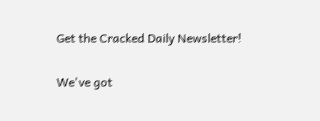Get the Cracked Daily Newsletter!

We've got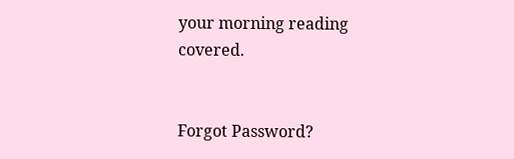your morning reading covered.


Forgot Password?